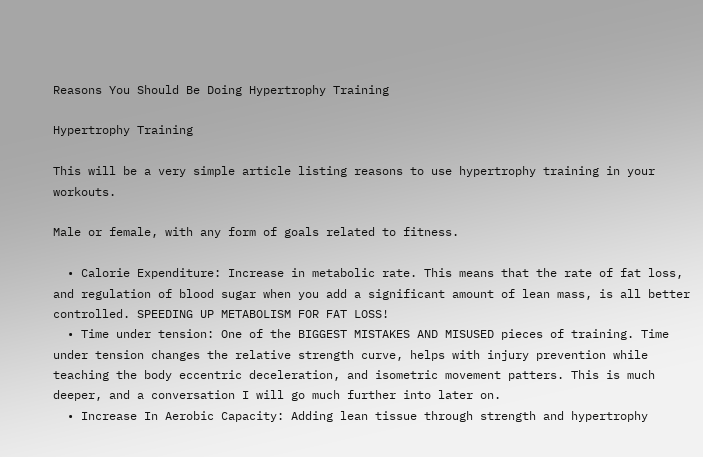Reasons You Should Be Doing Hypertrophy Training

Hypertrophy Training

This will be a very simple article listing reasons to use hypertrophy training in your workouts.

Male or female, with any form of goals related to fitness.

  • Calorie Expenditure: Increase in metabolic rate. This means that the rate of fat loss, and regulation of blood sugar when you add a significant amount of lean mass, is all better controlled. SPEEDING UP METABOLISM FOR FAT LOSS!
  • Time under tension: One of the BIGGEST MISTAKES AND MISUSED pieces of training. Time under tension changes the relative strength curve, helps with injury prevention while teaching the body eccentric deceleration, and isometric movement patters. This is much deeper, and a conversation I will go much further into later on.
  • Increase In Aerobic Capacity: Adding lean tissue through strength and hypertrophy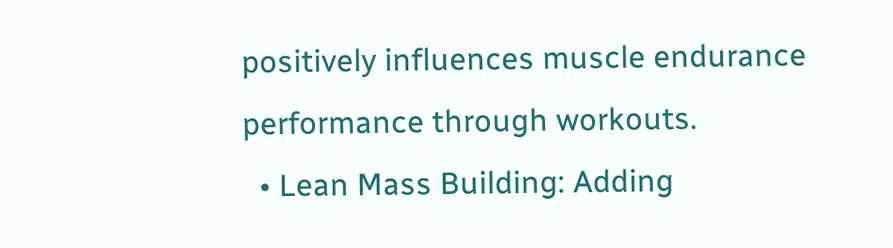positively influences muscle endurance performance through workouts.
  • Lean Mass Building: Adding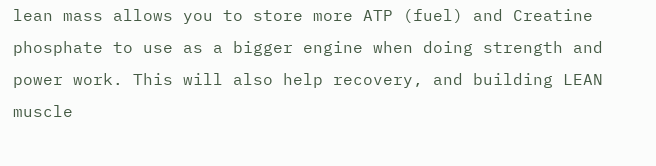lean mass allows you to store more ATP (fuel) and Creatine phosphate to use as a bigger engine when doing strength and power work. This will also help recovery, and building LEAN muscle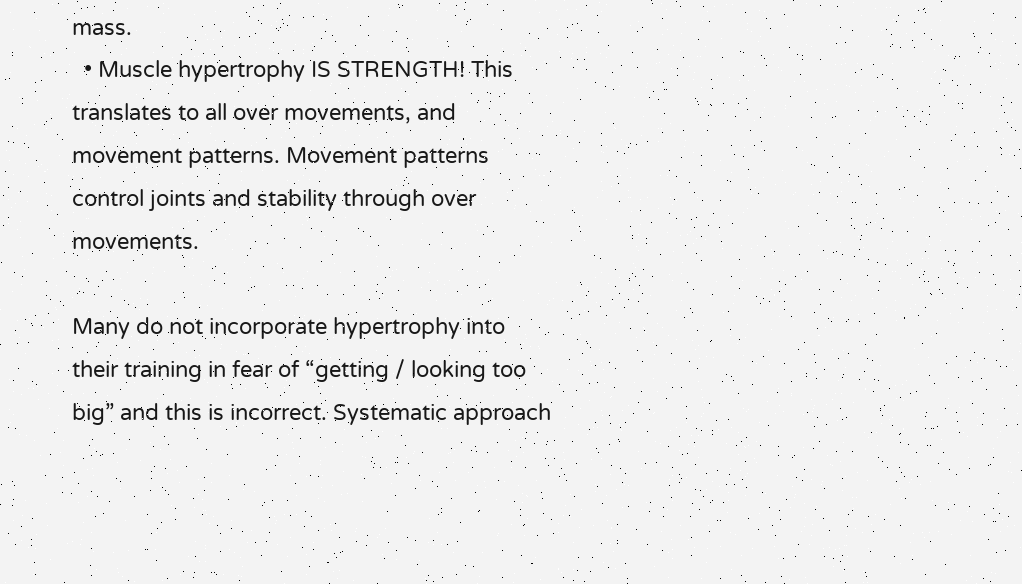mass.
  • Muscle hypertrophy IS STRENGTH! This translates to all over movements, and movement patterns. Movement patterns control joints and stability through over movements.

Many do not incorporate hypertrophy into their training in fear of “getting / looking too big” and this is incorrect. Systematic approach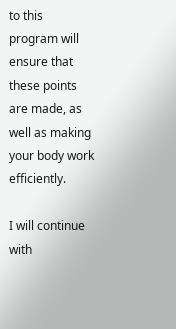to this program will ensure that these points are made, as well as making your body work efficiently.

I will continue with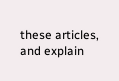these articles, and explain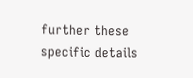further these specific details